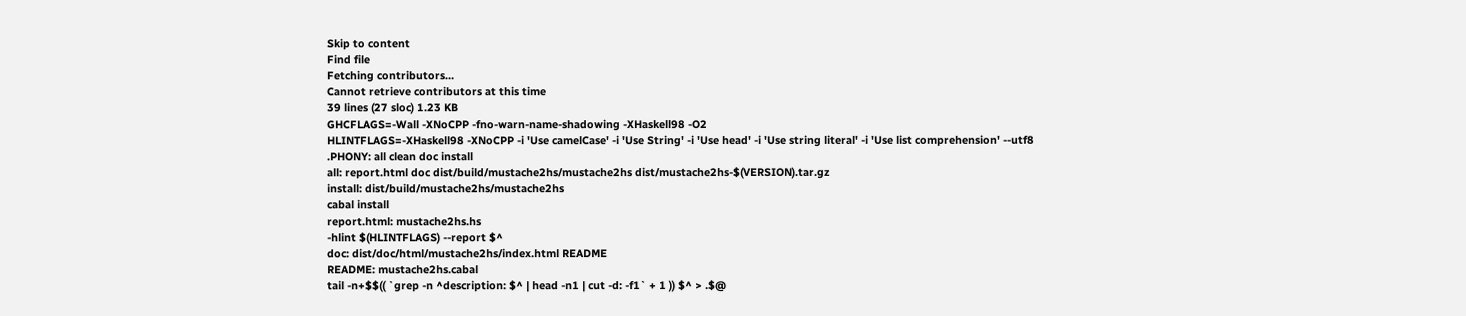Skip to content
Find file
Fetching contributors…
Cannot retrieve contributors at this time
39 lines (27 sloc) 1.23 KB
GHCFLAGS=-Wall -XNoCPP -fno-warn-name-shadowing -XHaskell98 -O2
HLINTFLAGS=-XHaskell98 -XNoCPP -i 'Use camelCase' -i 'Use String' -i 'Use head' -i 'Use string literal' -i 'Use list comprehension' --utf8
.PHONY: all clean doc install
all: report.html doc dist/build/mustache2hs/mustache2hs dist/mustache2hs-$(VERSION).tar.gz
install: dist/build/mustache2hs/mustache2hs
cabal install
report.html: mustache2hs.hs
-hlint $(HLINTFLAGS) --report $^
doc: dist/doc/html/mustache2hs/index.html README
README: mustache2hs.cabal
tail -n+$$(( `grep -n ^description: $^ | head -n1 | cut -d: -f1` + 1 )) $^ > .$@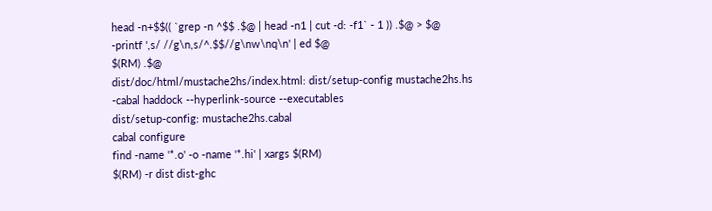head -n+$$(( `grep -n ^$$ .$@ | head -n1 | cut -d: -f1` - 1 )) .$@ > $@
-printf ',s/ //g\n,s/^.$$//g\nw\nq\n' | ed $@
$(RM) .$@
dist/doc/html/mustache2hs/index.html: dist/setup-config mustache2hs.hs
-cabal haddock --hyperlink-source --executables
dist/setup-config: mustache2hs.cabal
cabal configure
find -name '*.o' -o -name '*.hi' | xargs $(RM)
$(RM) -r dist dist-ghc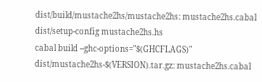dist/build/mustache2hs/mustache2hs: mustache2hs.cabal dist/setup-config mustache2hs.hs
cabal build --ghc-options="$(GHCFLAGS)"
dist/mustache2hs-$(VERSION).tar.gz: mustache2hs.cabal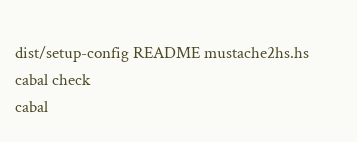dist/setup-config README mustache2hs.hs
cabal check
cabal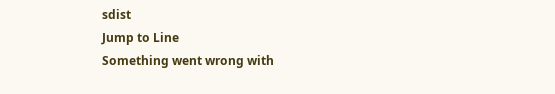sdist
Jump to Line
Something went wrong with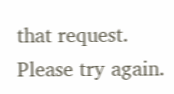that request. Please try again.